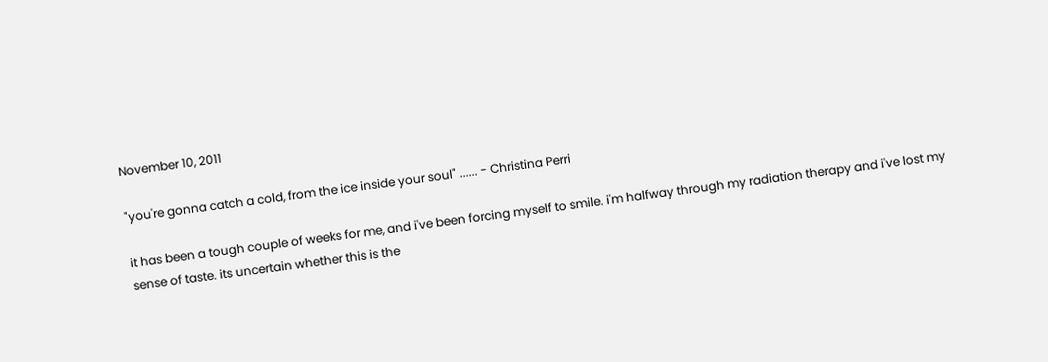November 10, 2011

"you're gonna catch a cold, from the ice inside your soul" ...... - Christina Perri

it has been a tough couple of weeks for me, and i've been forcing myself to smile. i'm halfway through my radiation therapy and i've lost my sense of taste. its uncertain whether this is the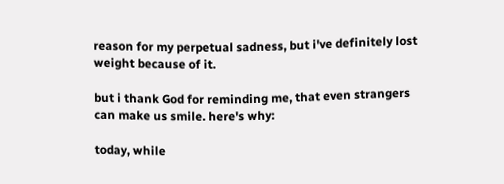reason for my perpetual sadness, but i've definitely lost weight because of it.

but i thank God for reminding me, that even strangers can make us smile. here's why:

today, while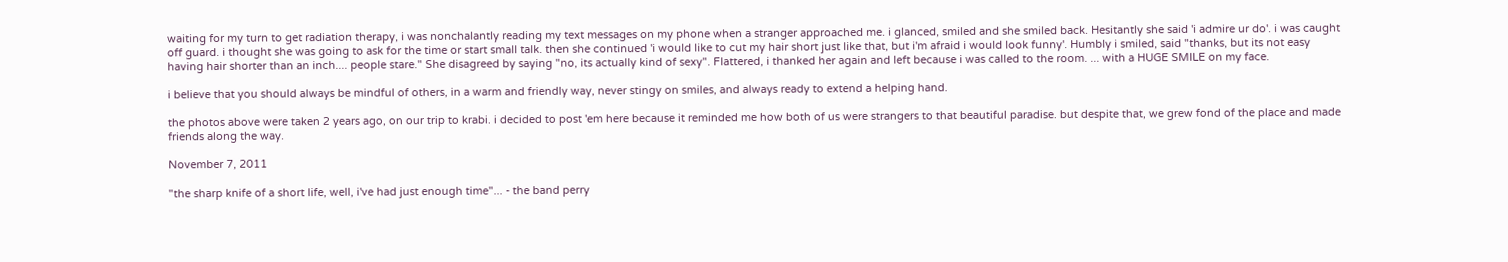waiting for my turn to get radiation therapy, i was nonchalantly reading my text messages on my phone when a stranger approached me. i glanced, smiled and she smiled back. Hesitantly she said 'i admire ur do'. i was caught off guard. i thought she was going to ask for the time or start small talk. then she continued 'i would like to cut my hair short just like that, but i'm afraid i would look funny'. Humbly i smiled, said "thanks, but its not easy having hair shorter than an inch.... people stare." She disagreed by saying "no, its actually kind of sexy". Flattered, i thanked her again and left because i was called to the room. ... with a HUGE SMILE on my face.

i believe that you should always be mindful of others, in a warm and friendly way, never stingy on smiles, and always ready to extend a helping hand.

the photos above were taken 2 years ago, on our trip to krabi. i decided to post 'em here because it reminded me how both of us were strangers to that beautiful paradise. but despite that, we grew fond of the place and made friends along the way.

November 7, 2011

"the sharp knife of a short life, well, i've had just enough time"... - the band perry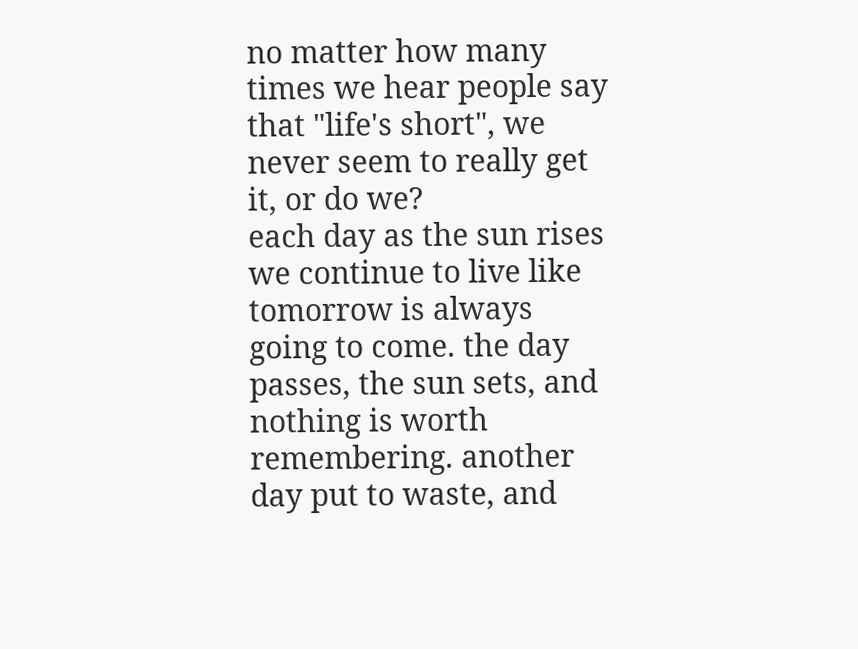no matter how many times we hear people say that "life's short", we never seem to really get it, or do we?
each day as the sun rises we continue to live like tomorrow is always going to come. the day passes, the sun sets, and nothing is worth remembering. another day put to waste, and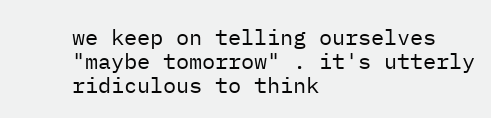we keep on telling ourselves "maybe tomorrow" . it's utterly ridiculous to think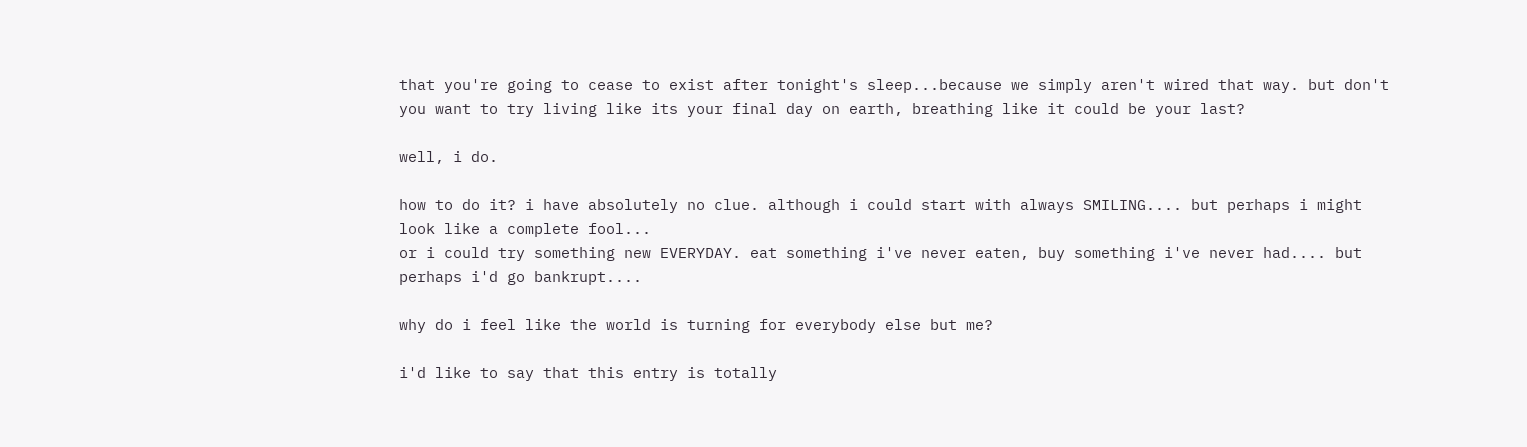that you're going to cease to exist after tonight's sleep...because we simply aren't wired that way. but don't you want to try living like its your final day on earth, breathing like it could be your last?

well, i do.

how to do it? i have absolutely no clue. although i could start with always SMILING.... but perhaps i might look like a complete fool...
or i could try something new EVERYDAY. eat something i've never eaten, buy something i've never had.... but perhaps i'd go bankrupt....

why do i feel like the world is turning for everybody else but me?

i'd like to say that this entry is totally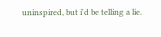uninspired, but i'd be telling a lie.